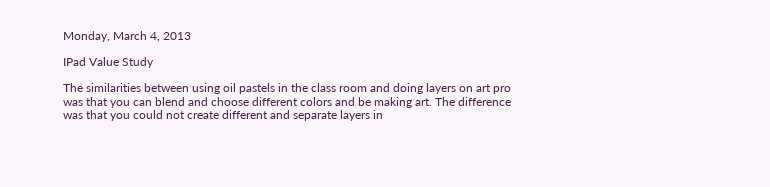Monday, March 4, 2013

IPad Value Study

The similarities between using oil pastels in the class room and doing layers on art pro was that you can blend and choose different colors and be making art. The difference was that you could not create different and separate layers in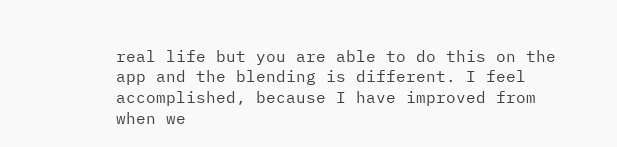real life but you are able to do this on the app and the blending is different. I feel accomplished, because I have improved from when we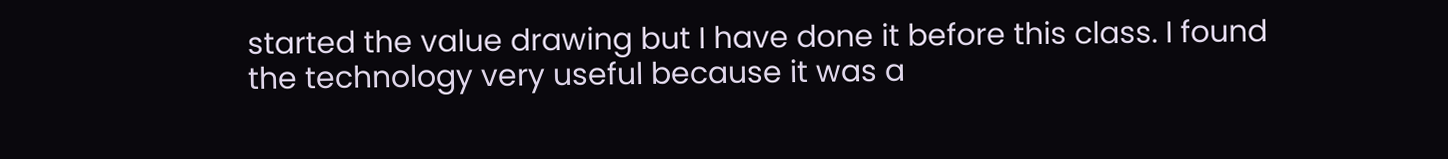started the value drawing but I have done it before this class. I found the technology very useful because it was a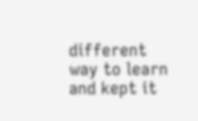different way to learn and kept it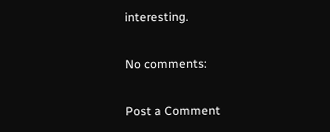interesting.

No comments:

Post a Comment